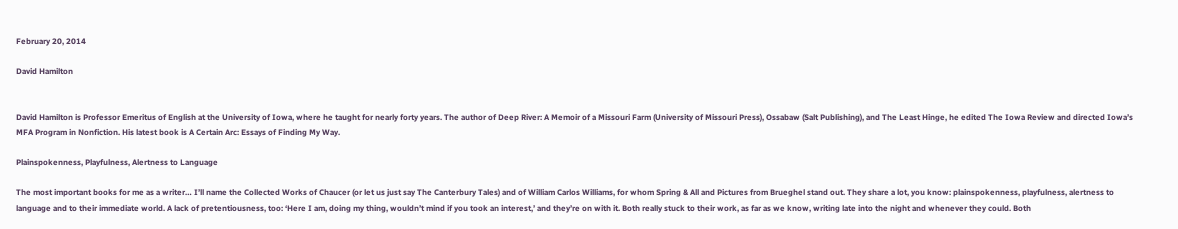February 20, 2014

David Hamilton


David Hamilton is Professor Emeritus of English at the University of Iowa, where he taught for nearly forty years. The author of Deep River: A Memoir of a Missouri Farm (University of Missouri Press), Ossabaw (Salt Publishing), and The Least Hinge, he edited The Iowa Review and directed Iowa’s MFA Program in Nonfiction. His latest book is A Certain Arc: Essays of Finding My Way.

Plainspokenness, Playfulness, Alertness to Language

The most important books for me as a writer… I’ll name the Collected Works of Chaucer (or let us just say The Canterbury Tales) and of William Carlos Williams, for whom Spring & All and Pictures from Brueghel stand out. They share a lot, you know: plainspokenness, playfulness, alertness to language and to their immediate world. A lack of pretentiousness, too: ‘Here I am, doing my thing, wouldn’t mind if you took an interest,’ and they’re on with it. Both really stuck to their work, as far as we know, writing late into the night and whenever they could. Both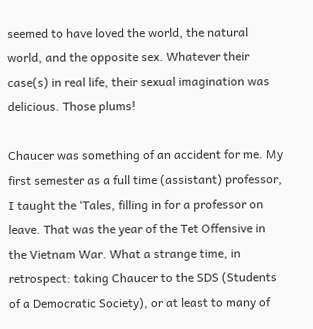seemed to have loved the world, the natural world, and the opposite sex. Whatever their case(s) in real life, their sexual imagination was delicious. Those plums!

Chaucer was something of an accident for me. My first semester as a full time (assistant) professor, I taught the ‘Tales, filling in for a professor on leave. That was the year of the Tet Offensive in the Vietnam War. What a strange time, in retrospect: taking Chaucer to the SDS (Students of a Democratic Society), or at least to many of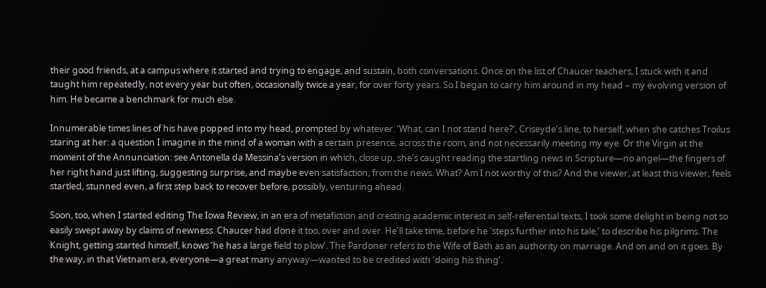their good friends, at a campus where it started and trying to engage, and sustain, both conversations. Once on the list of Chaucer teachers, I stuck with it and taught him repeatedly, not every year but often, occasionally twice a year, for over forty years. So I began to carry him around in my head – my evolving version of him. He became a benchmark for much else.

Innumerable times lines of his have popped into my head, prompted by whatever. ‘What, can I not stand here?’, Criseyde’s line, to herself, when she catches Troilus staring at her: a question I imagine in the mind of a woman with a certain presence, across the room, and not necessarily meeting my eye. Or the Virgin at the moment of the Annunciation: see Antonella da Messina’s version in which, close up, she’s caught reading the startling news in Scripture—no angel—the fingers of her right hand just lifting, suggesting surprise, and maybe even satisfaction, from the news. What? Am I not worthy of this? And the viewer, at least this viewer, feels startled, stunned even, a first step back to recover before, possibly, venturing ahead.

Soon, too, when I started editing The Iowa Review, in an era of metafiction and cresting academic interest in self-referential texts, I took some delight in being not so easily swept away by claims of newness. Chaucer had done it too, over and over. He’ll take time, before he ‘steps further into his tale,’ to describe his pilgrims. The Knight, getting started himself, knows ‘he has a large field to plow’. The Pardoner refers to the Wife of Bath as an authority on marriage. And on and on it goes. By the way, in that Vietnam era, everyone—a great many anyway—wanted to be credited with ‘doing his thing’.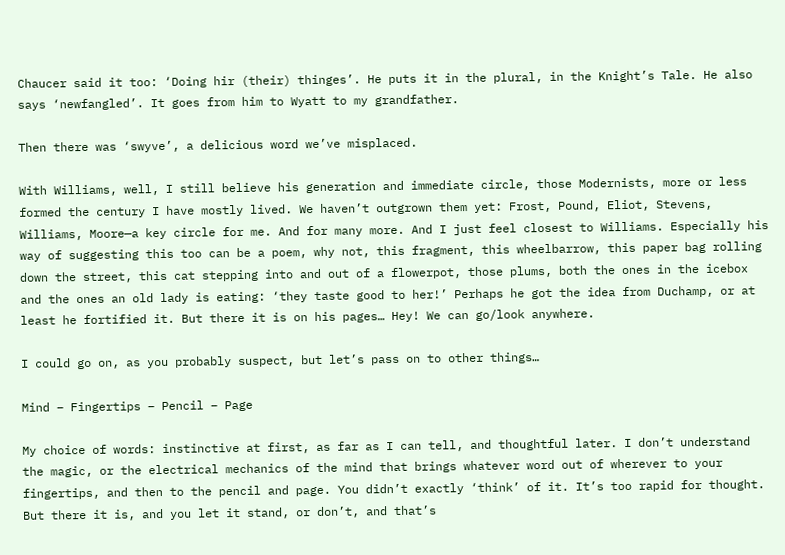Chaucer said it too: ‘Doing hir (their) thinges’. He puts it in the plural, in the Knight’s Tale. He also says ‘newfangled’. It goes from him to Wyatt to my grandfather.

Then there was ‘swyve’, a delicious word we’ve misplaced.

With Williams, well, I still believe his generation and immediate circle, those Modernists, more or less formed the century I have mostly lived. We haven’t outgrown them yet: Frost, Pound, Eliot, Stevens, Williams, Moore—a key circle for me. And for many more. And I just feel closest to Williams. Especially his way of suggesting this too can be a poem, why not, this fragment, this wheelbarrow, this paper bag rolling down the street, this cat stepping into and out of a flowerpot, those plums, both the ones in the icebox and the ones an old lady is eating: ‘they taste good to her!’ Perhaps he got the idea from Duchamp, or at least he fortified it. But there it is on his pages… Hey! We can go/look anywhere.

I could go on, as you probably suspect, but let’s pass on to other things…

Mind – Fingertips – Pencil – Page

My choice of words: instinctive at first, as far as I can tell, and thoughtful later. I don’t understand the magic, or the electrical mechanics of the mind that brings whatever word out of wherever to your fingertips, and then to the pencil and page. You didn’t exactly ‘think’ of it. It’s too rapid for thought. But there it is, and you let it stand, or don’t, and that’s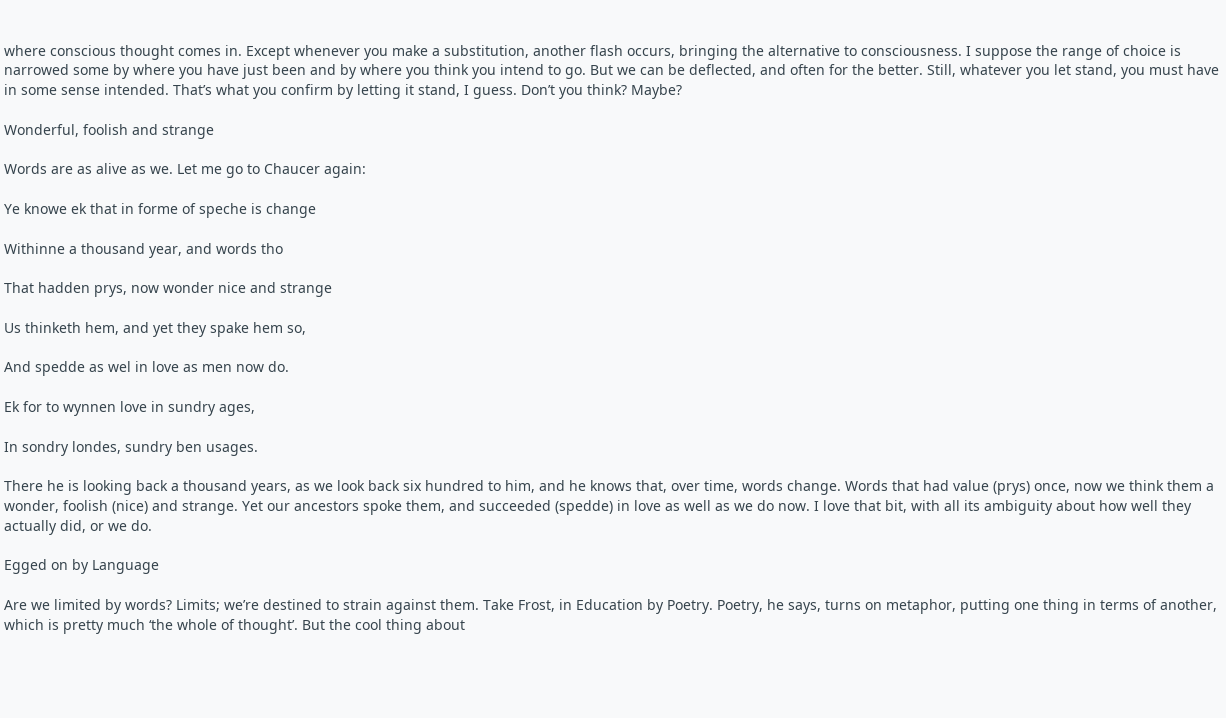where conscious thought comes in. Except whenever you make a substitution, another flash occurs, bringing the alternative to consciousness. I suppose the range of choice is narrowed some by where you have just been and by where you think you intend to go. But we can be deflected, and often for the better. Still, whatever you let stand, you must have in some sense intended. That’s what you confirm by letting it stand, I guess. Don’t you think? Maybe?

Wonderful, foolish and strange

Words are as alive as we. Let me go to Chaucer again:

Ye knowe ek that in forme of speche is change

Withinne a thousand year, and words tho

That hadden prys, now wonder nice and strange

Us thinketh hem, and yet they spake hem so,

And spedde as wel in love as men now do.

Ek for to wynnen love in sundry ages,

In sondry londes, sundry ben usages.

There he is looking back a thousand years, as we look back six hundred to him, and he knows that, over time, words change. Words that had value (prys) once, now we think them a wonder, foolish (nice) and strange. Yet our ancestors spoke them, and succeeded (spedde) in love as well as we do now. I love that bit, with all its ambiguity about how well they actually did, or we do.

Egged on by Language

Are we limited by words? Limits; we’re destined to strain against them. Take Frost, in Education by Poetry. Poetry, he says, turns on metaphor, putting one thing in terms of another, which is pretty much ‘the whole of thought’. But the cool thing about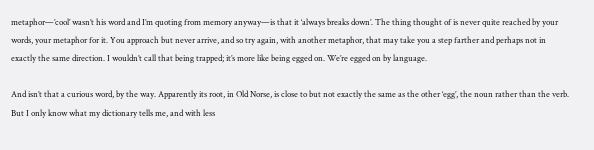metaphor—’cool’ wasn’t his word and I’m quoting from memory anyway—is that it ‘always breaks down’. The thing thought of is never quite reached by your words, your metaphor for it. You approach but never arrive, and so try again, with another metaphor, that may take you a step farther and perhaps not in exactly the same direction. I wouldn’t call that being trapped; it’s more like being egged on. We’re egged on by language.

And isn’t that a curious word, by the way. Apparently its root, in Old Norse, is close to but not exactly the same as the other ‘egg’, the noun rather than the verb. But I only know what my dictionary tells me, and with less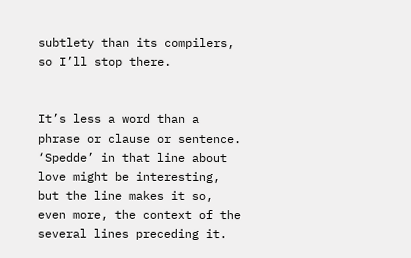subtlety than its compilers, so I’ll stop there.


It’s less a word than a phrase or clause or sentence. ‘Spedde’ in that line about love might be interesting, but the line makes it so, even more, the context of the several lines preceding it.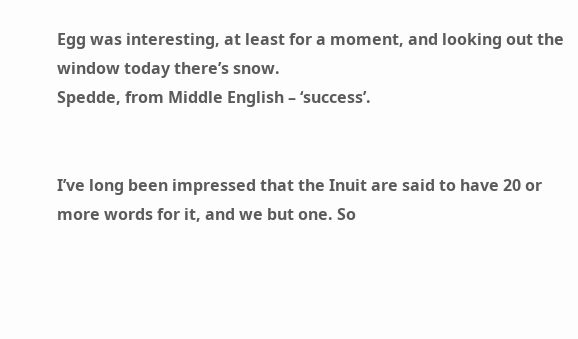Egg was interesting, at least for a moment, and looking out the window today there’s snow.
Spedde, from Middle English – ‘success’.


I’ve long been impressed that the Inuit are said to have 20 or more words for it, and we but one. So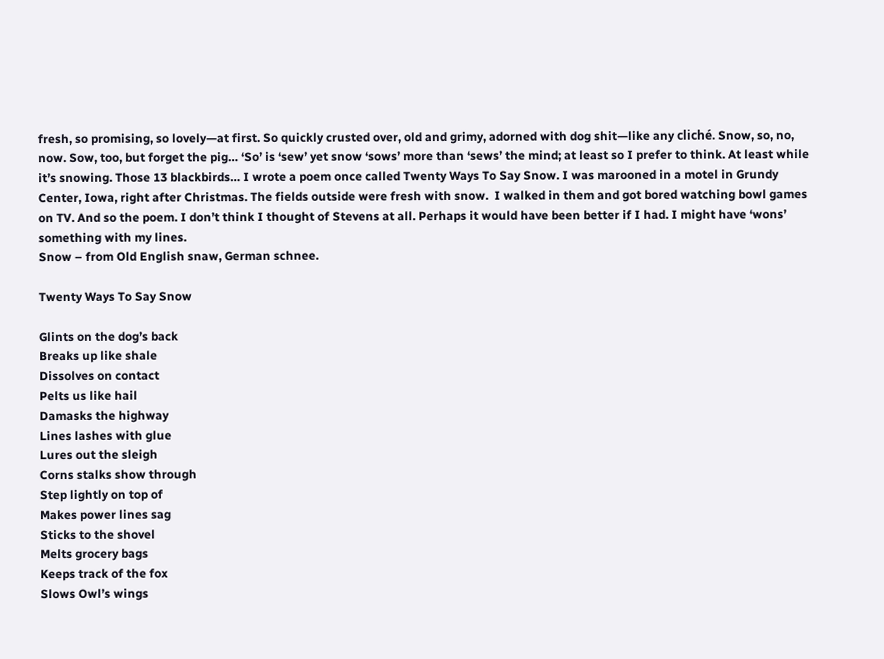fresh, so promising, so lovely—at first. So quickly crusted over, old and grimy, adorned with dog shit—like any cliché. Snow, so, no, now. Sow, too, but forget the pig… ‘So’ is ‘sew’ yet snow ‘sows’ more than ‘sews’ the mind; at least so I prefer to think. At least while it’s snowing. Those 13 blackbirds… I wrote a poem once called Twenty Ways To Say Snow. I was marooned in a motel in Grundy Center, Iowa, right after Christmas. The fields outside were fresh with snow.  I walked in them and got bored watching bowl games on TV. And so the poem. I don’t think I thought of Stevens at all. Perhaps it would have been better if I had. I might have ‘wons’ something with my lines.
Snow – from Old English snaw, German schnee.

Twenty Ways To Say Snow

Glints on the dog’s back
Breaks up like shale
Dissolves on contact
Pelts us like hail
Damasks the highway
Lines lashes with glue
Lures out the sleigh
Corns stalks show through
Step lightly on top of
Makes power lines sag
Sticks to the shovel
Melts grocery bags
Keeps track of the fox
Slows Owl’s wings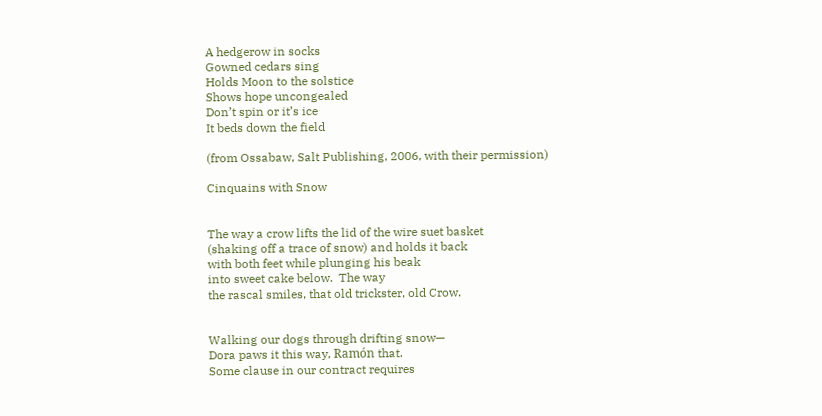A hedgerow in socks
Gowned cedars sing
Holds Moon to the solstice
Shows hope uncongealed
Don’t spin or it’s ice
It beds down the field

(from Ossabaw, Salt Publishing, 2006, with their permission)

Cinquains with Snow


The way a crow lifts the lid of the wire suet basket
(shaking off a trace of snow) and holds it back
with both feet while plunging his beak
into sweet cake below.  The way
the rascal smiles, that old trickster, old Crow.


Walking our dogs through drifting snow—
Dora paws it this way, Ramón that.
Some clause in our contract requires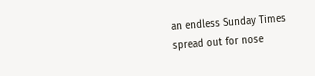an endless Sunday Times
spread out for nose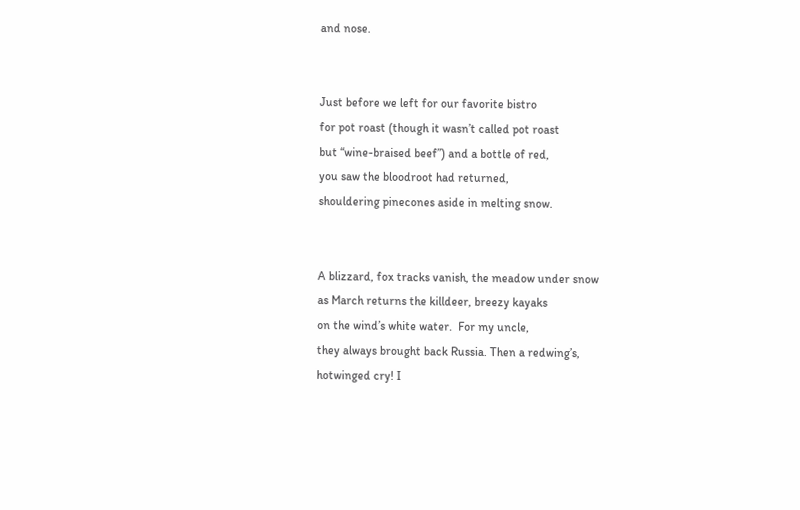and nose.


Just before we left for our favorite bistro
for pot roast (though it wasn’t called pot roast
but “wine-braised beef”) and a bottle of red,
you saw the bloodroot had returned,
shouldering pinecones aside in melting snow.


A blizzard, fox tracks vanish, the meadow under snow
as March returns the killdeer, breezy kayaks
on the wind’s white water.  For my uncle,
they always brought back Russia. Then a redwing’s,
hotwinged cry! I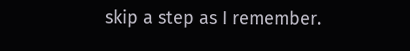skip a step as I remember.